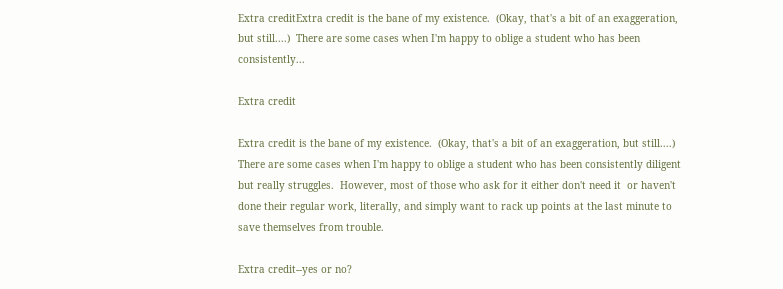Extra creditExtra credit is the bane of my existence.  (Okay, that's a bit of an exaggeration, but still....)  There are some cases when I'm happy to oblige a student who has been consistently...

Extra credit

Extra credit is the bane of my existence.  (Okay, that's a bit of an exaggeration, but still....)  There are some cases when I'm happy to oblige a student who has been consistently diligent but really struggles.  However, most of those who ask for it either don't need it  or haven't done their regular work, literally, and simply want to rack up points at the last minute to save themselves from trouble.

Extra credit--yes or no?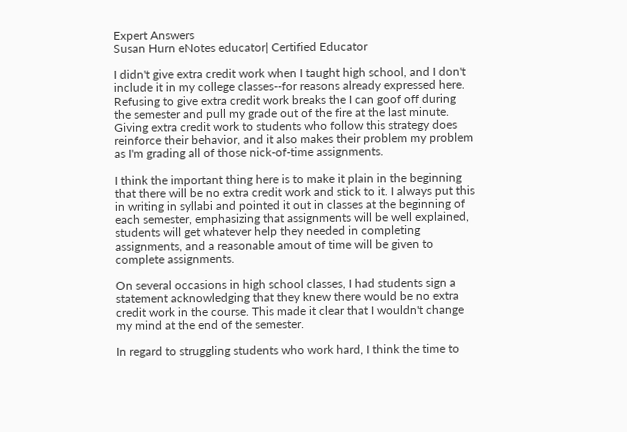Expert Answers
Susan Hurn eNotes educator| Certified Educator

I didn't give extra credit work when I taught high school, and I don't include it in my college classes--for reasons already expressed here. Refusing to give extra credit work breaks the I can goof off during the semester and pull my grade out of the fire at the last minute. Giving extra credit work to students who follow this strategy does reinforce their behavior, and it also makes their problem my problem as I'm grading all of those nick-of-time assignments.

I think the important thing here is to make it plain in the beginning that there will be no extra credit work and stick to it. I always put this in writing in syllabi and pointed it out in classes at the beginning of each semester, emphasizing that assignments will be well explained, students will get whatever help they needed in completing assignments, and a reasonable amout of time will be given to complete assignments.

On several occasions in high school classes, I had students sign a statement acknowledging that they knew there would be no extra credit work in the course. This made it clear that I wouldn't change my mind at the end of the semester.

In regard to struggling students who work hard, I think the time to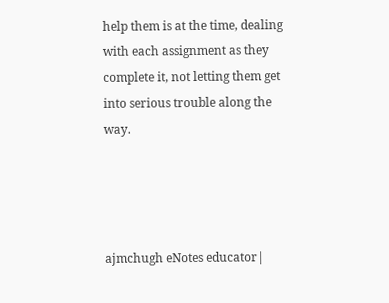help them is at the time, dealing with each assignment as they complete it, not letting them get into serious trouble along the way.




ajmchugh eNotes educator|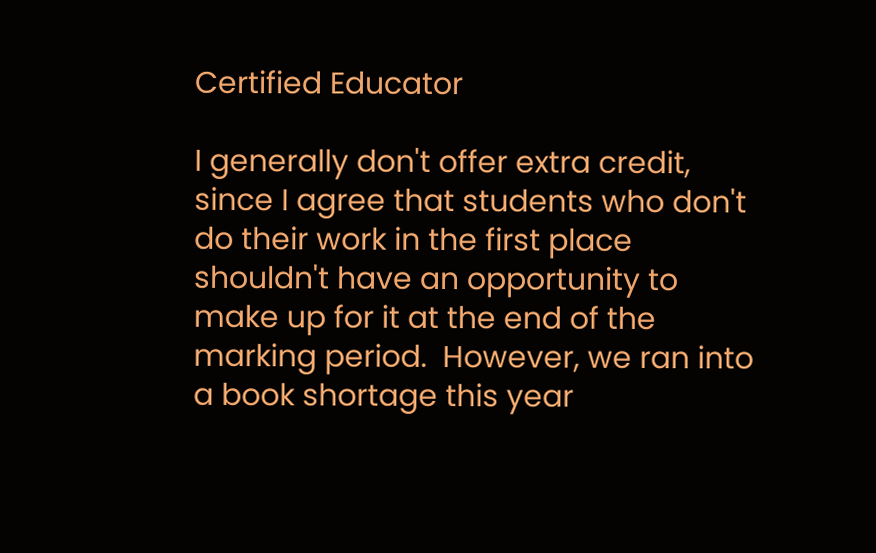Certified Educator

I generally don't offer extra credit, since I agree that students who don't do their work in the first place shouldn't have an opportunity to make up for it at the end of the marking period.  However, we ran into a book shortage this year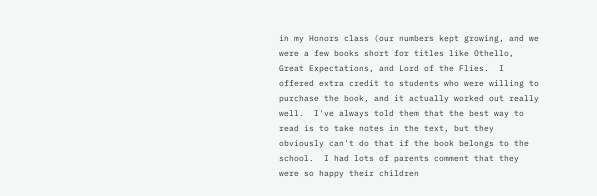in my Honors class (our numbers kept growing, and we were a few books short for titles like Othello, Great Expectations, and Lord of the Flies.  I offered extra credit to students who were willing to purchase the book, and it actually worked out really well.  I've always told them that the best way to read is to take notes in the text, but they obviously can't do that if the book belongs to the school.  I had lots of parents comment that they were so happy their children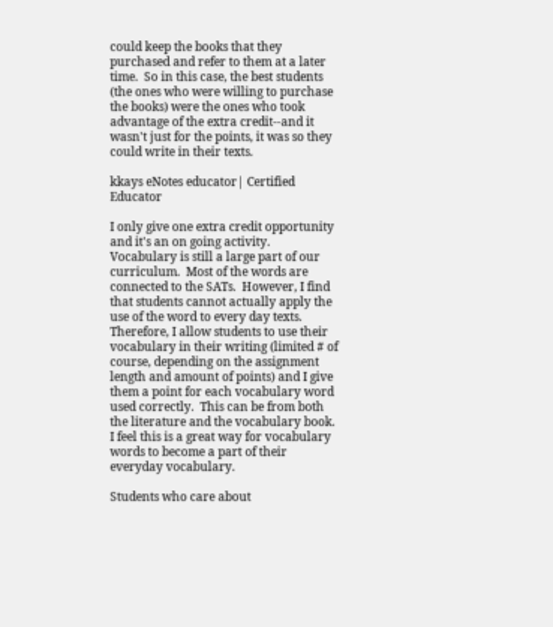could keep the books that they purchased and refer to them at a later time.  So in this case, the best students (the ones who were willing to purchase the books) were the ones who took advantage of the extra credit--and it wasn't just for the points, it was so they could write in their texts.

kkays eNotes educator| Certified Educator

I only give one extra credit opportunity and it's an on going activity.   Vocabulary is still a large part of our curriculum.  Most of the words are connected to the SATs.  However, I find that students cannot actually apply the use of the word to every day texts. Therefore, I allow students to use their vocabulary in their writing (limited # of course, depending on the assignment length and amount of points) and I give them a point for each vocabulary word used correctly.  This can be from both the literature and the vocabulary book.  I feel this is a great way for vocabulary words to become a part of their everyday vocabulary.

Students who care about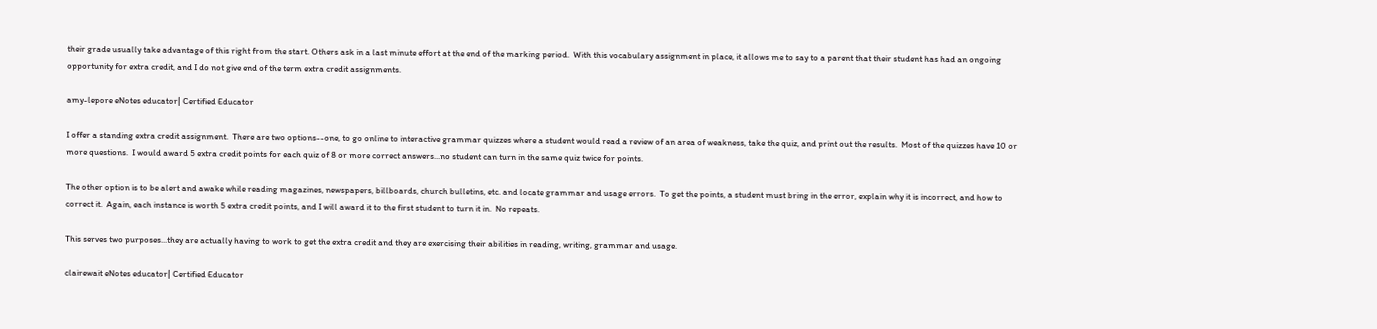their grade usually take advantage of this right from the start. Others ask in a last minute effort at the end of the marking period.  With this vocabulary assignment in place, it allows me to say to a parent that their student has had an ongoing opportunity for extra credit, and I do not give end of the term extra credit assignments.

amy-lepore eNotes educator| Certified Educator

I offer a standing extra credit assignment.  There are two options--one, to go online to interactive grammar quizzes where a student would read a review of an area of weakness, take the quiz, and print out the results.  Most of the quizzes have 10 or more questions.  I would award 5 extra credit points for each quiz of 8 or more correct answers...no student can turn in the same quiz twice for points.

The other option is to be alert and awake while reading magazines, newspapers, billboards, church bulletins, etc. and locate grammar and usage errors.  To get the points, a student must bring in the error, explain why it is incorrect, and how to correct it.  Again, each instance is worth 5 extra credit points, and I will award it to the first student to turn it in.  No repeats.

This serves two purposes...they are actually having to work to get the extra credit and they are exercising their abilities in reading, writing, grammar and usage.

clairewait eNotes educator| Certified Educator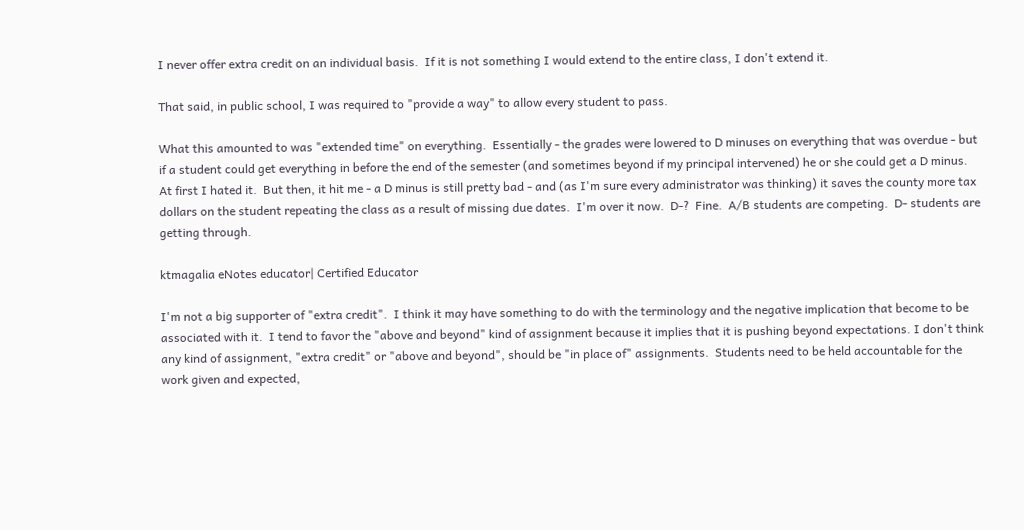I never offer extra credit on an individual basis.  If it is not something I would extend to the entire class, I don't extend it.

That said, in public school, I was required to "provide a way" to allow every student to pass.

What this amounted to was "extended time" on everything.  Essentially - the grades were lowered to D minuses on everything that was overdue - but if a student could get everything in before the end of the semester (and sometimes beyond if my principal intervened) he or she could get a D minus.  At first I hated it.  But then, it hit me - a D minus is still pretty bad - and (as I'm sure every administrator was thinking) it saves the county more tax dollars on the student repeating the class as a result of missing due dates.  I'm over it now.  D-?  Fine.  A/B students are competing.  D- students are getting through.

ktmagalia eNotes educator| Certified Educator

I'm not a big supporter of "extra credit".  I think it may have something to do with the terminology and the negative implication that become to be associated with it.  I tend to favor the "above and beyond" kind of assignment because it implies that it is pushing beyond expectations. I don't think any kind of assignment, "extra credit" or "above and beyond", should be "in place of" assignments.  Students need to be held accountable for the work given and expected,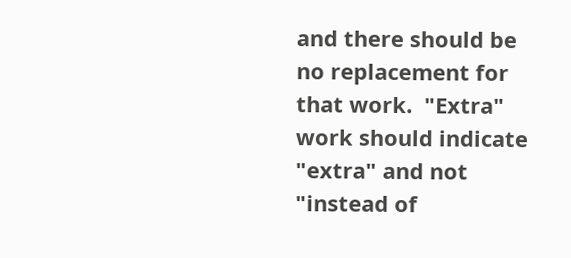and there should be no replacement for that work.  "Extra" work should indicate "extra" and not "instead of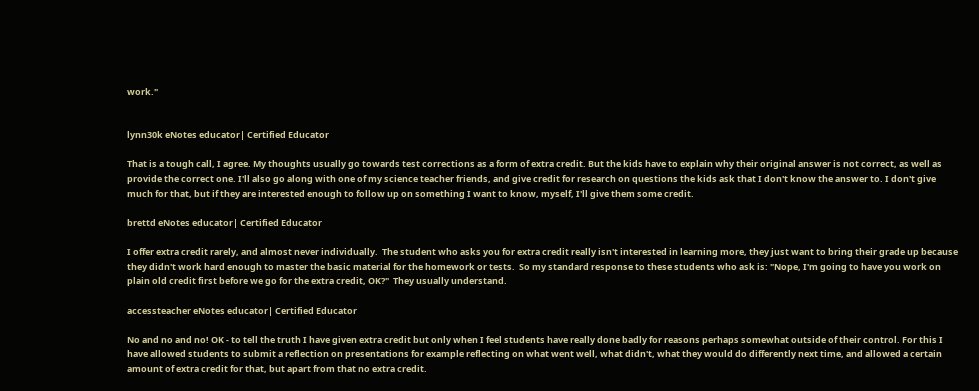work."


lynn30k eNotes educator| Certified Educator

That is a tough call, I agree. My thoughts usually go towards test corrections as a form of extra credit. But the kids have to explain why their original answer is not correct, as well as provide the correct one. I'll also go along with one of my science teacher friends, and give credit for research on questions the kids ask that I don't know the answer to. I don't give much for that, but if they are interested enough to follow up on something I want to know, myself, I'll give them some credit.

brettd eNotes educator| Certified Educator

I offer extra credit rarely, and almost never individually.  The student who asks you for extra credit really isn't interested in learning more, they just want to bring their grade up because they didn't work hard enough to master the basic material for the homework or tests.  So my standard response to these students who ask is: "Nope, I'm going to have you work on plain old credit first before we go for the extra credit, OK?"  They usually understand.

accessteacher eNotes educator| Certified Educator

No and no and no! OK - to tell the truth I have given extra credit but only when I feel students have really done badly for reasons perhaps somewhat outside of their control. For this I have allowed students to submit a reflection on presentations for example reflecting on what went well, what didn't, what they would do differently next time, and allowed a certain amount of extra credit for that, but apart from that no extra credit.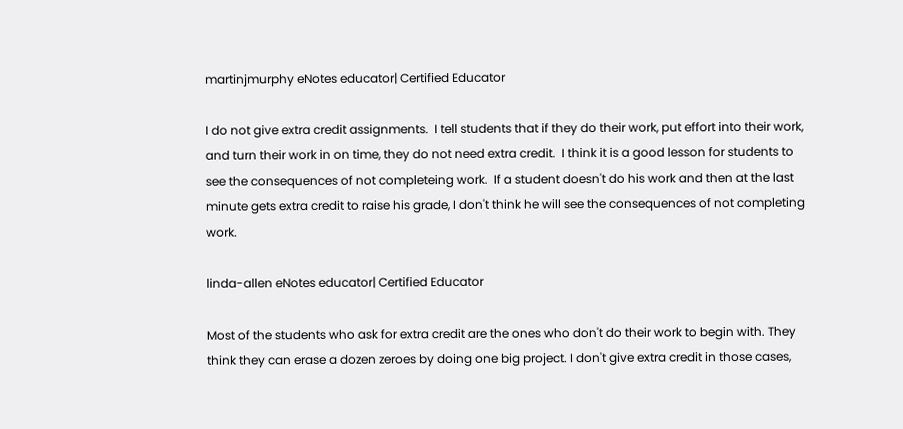martinjmurphy eNotes educator| Certified Educator

I do not give extra credit assignments.  I tell students that if they do their work, put effort into their work, and turn their work in on time, they do not need extra credit.  I think it is a good lesson for students to see the consequences of not completeing work.  If a student doesn't do his work and then at the last minute gets extra credit to raise his grade, I don't think he will see the consequences of not completing work.

linda-allen eNotes educator| Certified Educator

Most of the students who ask for extra credit are the ones who don't do their work to begin with. They think they can erase a dozen zeroes by doing one big project. I don't give extra credit in those cases,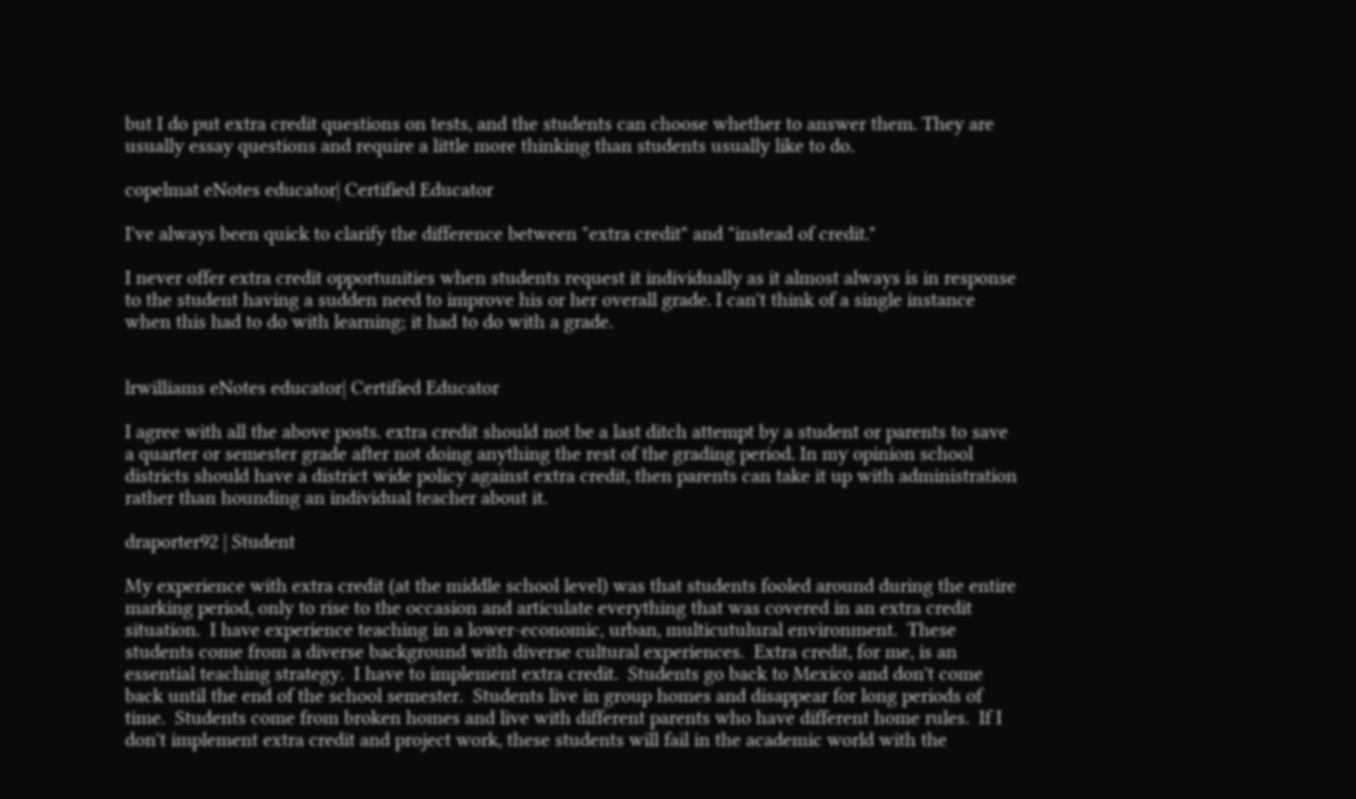but I do put extra credit questions on tests, and the students can choose whether to answer them. They are usually essay questions and require a little more thinking than students usually like to do.

copelmat eNotes educator| Certified Educator

I've always been quick to clarify the difference between "extra credit" and "instead of credit."

I never offer extra credit opportunities when students request it individually as it almost always is in response to the student having a sudden need to improve his or her overall grade. I can't think of a single instance when this had to do with learning; it had to do with a grade.


lrwilliams eNotes educator| Certified Educator

I agree with all the above posts. extra credit should not be a last ditch attempt by a student or parents to save a quarter or semester grade after not doing anything the rest of the grading period. In my opinion school districts should have a district wide policy against extra credit, then parents can take it up with administration rather than hounding an individual teacher about it.

draporter92 | Student

My experience with extra credit (at the middle school level) was that students fooled around during the entire marking period, only to rise to the occasion and articulate everything that was covered in an extra credit situation.  I have experience teaching in a lower-economic, urban, multicutulural environment.  These students come from a diverse background with diverse cultural experiences.  Extra credit, for me, is an essential teaching strategy.  I have to implement extra credit.  Students go back to Mexico and don't come back until the end of the school semester.  Students live in group homes and disappear for long periods of time.  Students come from broken homes and live with different parents who have different home rules.  If I don't implement extra credit and project work, these students will fail in the academic world with the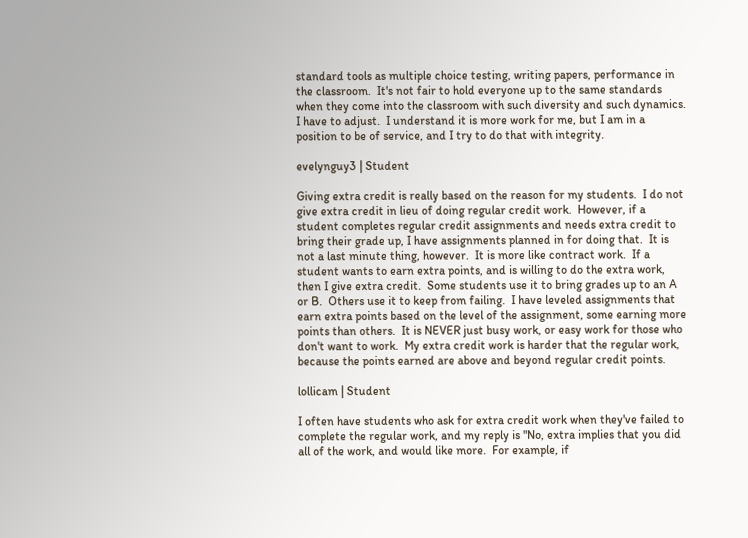standard tools as multiple choice testing, writing papers, performance in the classroom.  It's not fair to hold everyone up to the same standards when they come into the classroom with such diversity and such dynamics.  I have to adjust.  I understand it is more work for me, but I am in a position to be of service, and I try to do that with integrity.

evelynguy3 | Student

Giving extra credit is really based on the reason for my students.  I do not give extra credit in lieu of doing regular credit work.  However, if a student completes regular credit assignments and needs extra credit to bring their grade up, I have assignments planned in for doing that.  It is not a last minute thing, however.  It is more like contract work.  If a student wants to earn extra points, and is willing to do the extra work, then I give extra credit.  Some students use it to bring grades up to an A or B.  Others use it to keep from failing.  I have leveled assignments that earn extra points based on the level of the assignment, some earning more points than others.  It is NEVER just busy work, or easy work for those who don't want to work.  My extra credit work is harder that the regular work, because the points earned are above and beyond regular credit points.

lollicam | Student

I often have students who ask for extra credit work when they've failed to complete the regular work, and my reply is "No, extra implies that you did all of the work, and would like more.  For example, if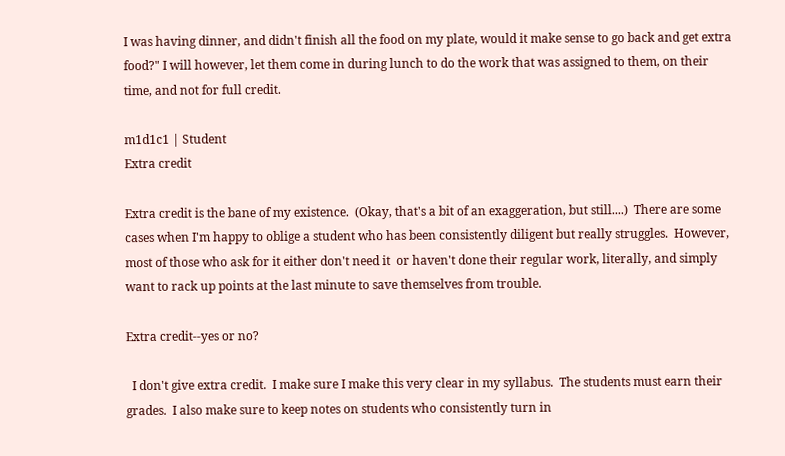I was having dinner, and didn't finish all the food on my plate, would it make sense to go back and get extra food?" I will however, let them come in during lunch to do the work that was assigned to them, on their time, and not for full credit.

m1d1c1 | Student
Extra credit

Extra credit is the bane of my existence.  (Okay, that's a bit of an exaggeration, but still....)  There are some cases when I'm happy to oblige a student who has been consistently diligent but really struggles.  However, most of those who ask for it either don't need it  or haven't done their regular work, literally, and simply want to rack up points at the last minute to save themselves from trouble.

Extra credit--yes or no?

  I don't give extra credit.  I make sure I make this very clear in my syllabus.  The students must earn their grades.  I also make sure to keep notes on students who consistently turn in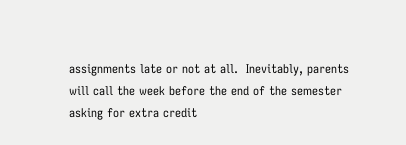assignments late or not at all.  Inevitably, parents will call the week before the end of the semester asking for extra credit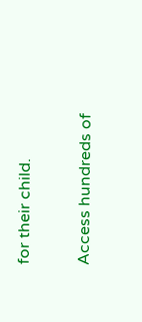for their child.

Access hundreds of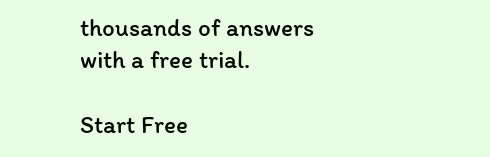thousands of answers with a free trial.

Start Free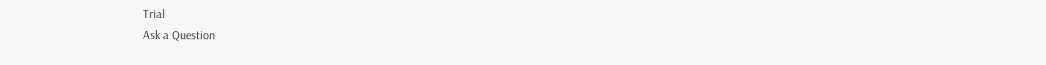Trial
Ask a Question